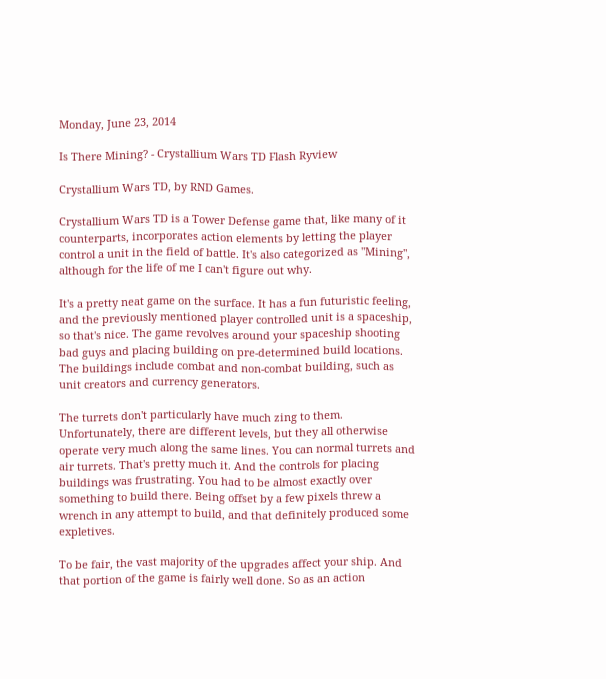Monday, June 23, 2014

Is There Mining? - Crystallium Wars TD Flash Ryview

Crystallium Wars TD, by RND Games.

Crystallium Wars TD is a Tower Defense game that, like many of it counterparts, incorporates action elements by letting the player control a unit in the field of battle. It's also categorized as "Mining", although for the life of me I can't figure out why.

It's a pretty neat game on the surface. It has a fun futuristic feeling, and the previously mentioned player controlled unit is a spaceship, so that's nice. The game revolves around your spaceship shooting bad guys and placing building on pre-determined build locations. The buildings include combat and non-combat building, such as unit creators and currency generators.

The turrets don't particularly have much zing to them. Unfortunately, there are different levels, but they all otherwise operate very much along the same lines. You can normal turrets and air turrets. That's pretty much it. And the controls for placing buildings was frustrating. You had to be almost exactly over something to build there. Being offset by a few pixels threw a wrench in any attempt to build, and that definitely produced some expletives.

To be fair, the vast majority of the upgrades affect your ship. And that portion of the game is fairly well done. So as an action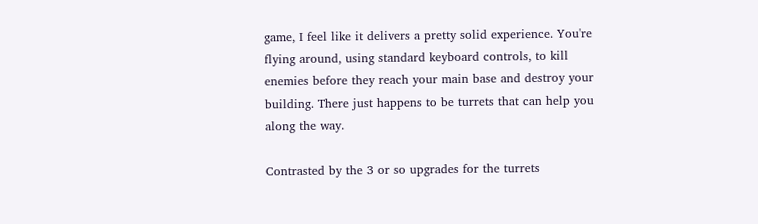game, I feel like it delivers a pretty solid experience. You're flying around, using standard keyboard controls, to kill enemies before they reach your main base and destroy your building. There just happens to be turrets that can help you along the way.

Contrasted by the 3 or so upgrades for the turrets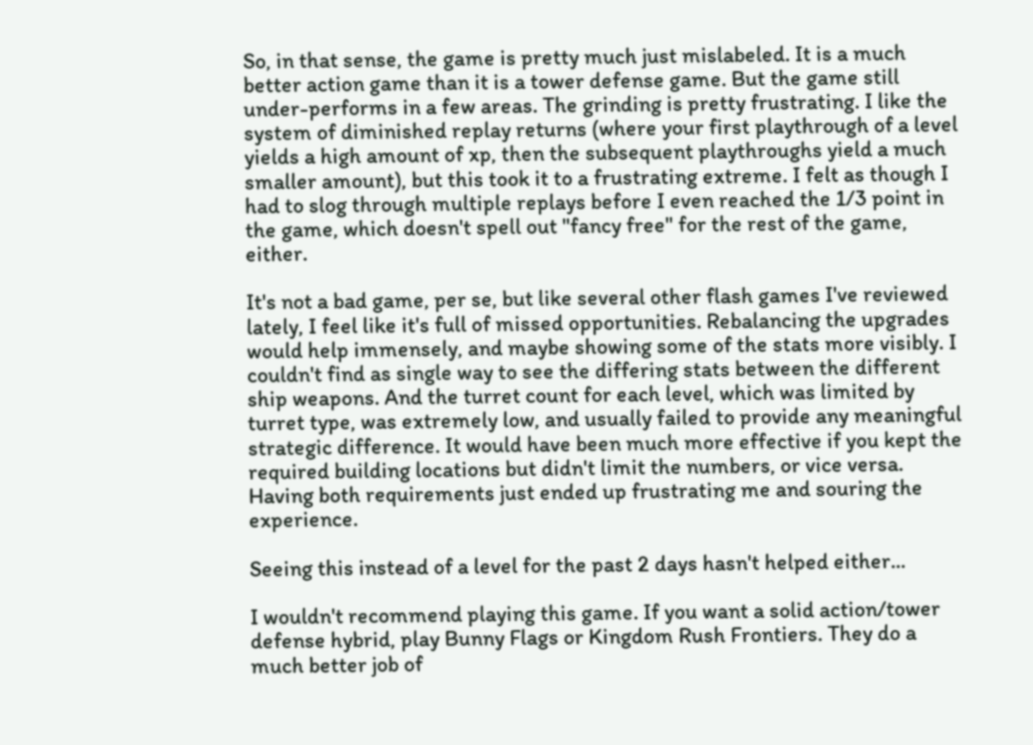So, in that sense, the game is pretty much just mislabeled. It is a much better action game than it is a tower defense game. But the game still under-performs in a few areas. The grinding is pretty frustrating. I like the system of diminished replay returns (where your first playthrough of a level yields a high amount of xp, then the subsequent playthroughs yield a much smaller amount), but this took it to a frustrating extreme. I felt as though I had to slog through multiple replays before I even reached the 1/3 point in the game, which doesn't spell out "fancy free" for the rest of the game, either.

It's not a bad game, per se, but like several other flash games I've reviewed lately, I feel like it's full of missed opportunities. Rebalancing the upgrades would help immensely, and maybe showing some of the stats more visibly. I couldn't find as single way to see the differing stats between the different ship weapons. And the turret count for each level, which was limited by turret type, was extremely low, and usually failed to provide any meaningful strategic difference. It would have been much more effective if you kept the required building locations but didn't limit the numbers, or vice versa. Having both requirements just ended up frustrating me and souring the experience.

Seeing this instead of a level for the past 2 days hasn't helped either...

I wouldn't recommend playing this game. If you want a solid action/tower defense hybrid, play Bunny Flags or Kingdom Rush Frontiers. They do a much better job of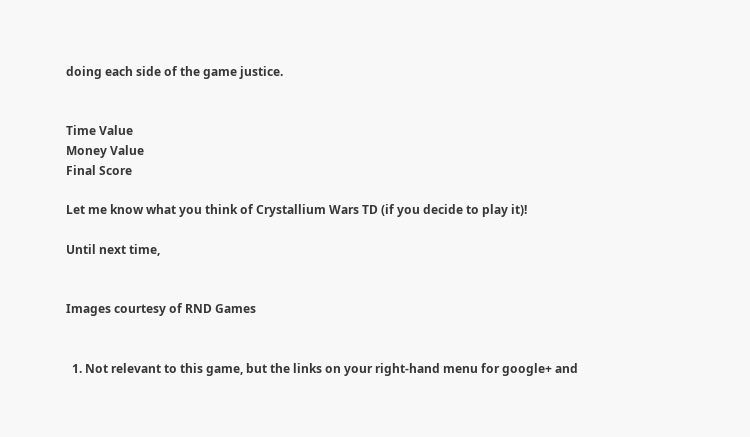doing each side of the game justice.


Time Value
Money Value
Final Score

Let me know what you think of Crystallium Wars TD (if you decide to play it)!

Until next time,


Images courtesy of RND Games


  1. Not relevant to this game, but the links on your right-hand menu for google+ and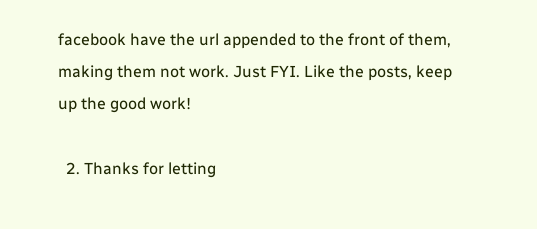facebook have the url appended to the front of them, making them not work. Just FYI. Like the posts, keep up the good work!

  2. Thanks for letting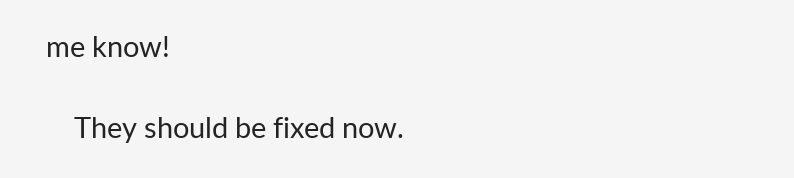me know!

    They should be fixed now.